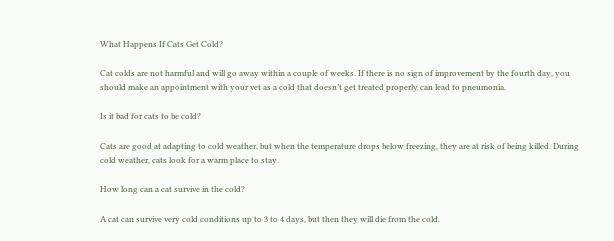What Happens If Cats Get Cold?

Cat colds are not harmful and will go away within a couple of weeks. If there is no sign of improvement by the fourth day, you should make an appointment with your vet as a cold that doesn’t get treated properly can lead to pneumonia.

Is it bad for cats to be cold?

Cats are good at adapting to cold weather, but when the temperature drops below freezing, they are at risk of being killed. During cold weather, cats look for a warm place to stay.

How long can a cat survive in the cold?

A cat can survive very cold conditions up to 3 to 4 days, but then they will die from the cold.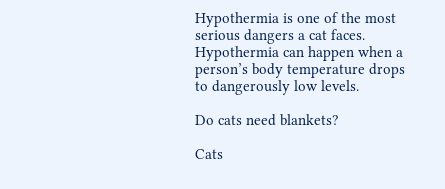Hypothermia is one of the most serious dangers a cat faces. Hypothermia can happen when a person’s body temperature drops to dangerously low levels.

Do cats need blankets?

Cats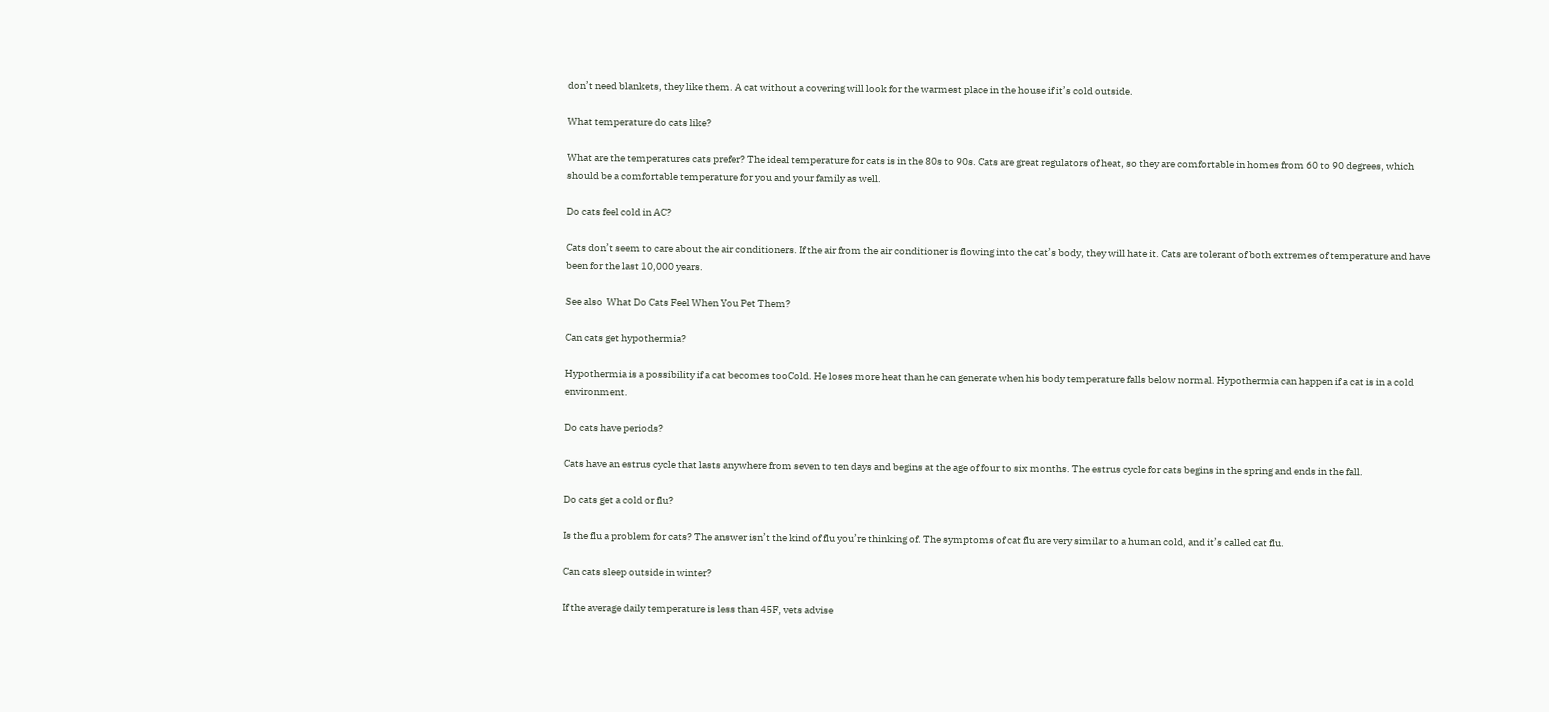don’t need blankets, they like them. A cat without a covering will look for the warmest place in the house if it’s cold outside.

What temperature do cats like?

What are the temperatures cats prefer? The ideal temperature for cats is in the 80s to 90s. Cats are great regulators of heat, so they are comfortable in homes from 60 to 90 degrees, which should be a comfortable temperature for you and your family as well.

Do cats feel cold in AC?

Cats don’t seem to care about the air conditioners. If the air from the air conditioner is flowing into the cat’s body, they will hate it. Cats are tolerant of both extremes of temperature and have been for the last 10,000 years.

See also  What Do Cats Feel When You Pet Them?

Can cats get hypothermia?

Hypothermia is a possibility if a cat becomes tooCold. He loses more heat than he can generate when his body temperature falls below normal. Hypothermia can happen if a cat is in a cold environment.

Do cats have periods?

Cats have an estrus cycle that lasts anywhere from seven to ten days and begins at the age of four to six months. The estrus cycle for cats begins in the spring and ends in the fall.

Do cats get a cold or flu?

Is the flu a problem for cats? The answer isn’t the kind of flu you’re thinking of. The symptoms of cat flu are very similar to a human cold, and it’s called cat flu.

Can cats sleep outside in winter?

If the average daily temperature is less than 45F, vets advise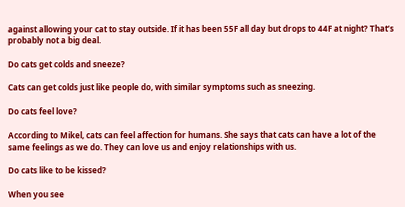against allowing your cat to stay outside. If it has been 55F all day but drops to 44F at night? That’s probably not a big deal.

Do cats get colds and sneeze?

Cats can get colds just like people do, with similar symptoms such as sneezing.

Do cats feel love?

According to Mikel, cats can feel affection for humans. She says that cats can have a lot of the same feelings as we do. They can love us and enjoy relationships with us.

Do cats like to be kissed?

When you see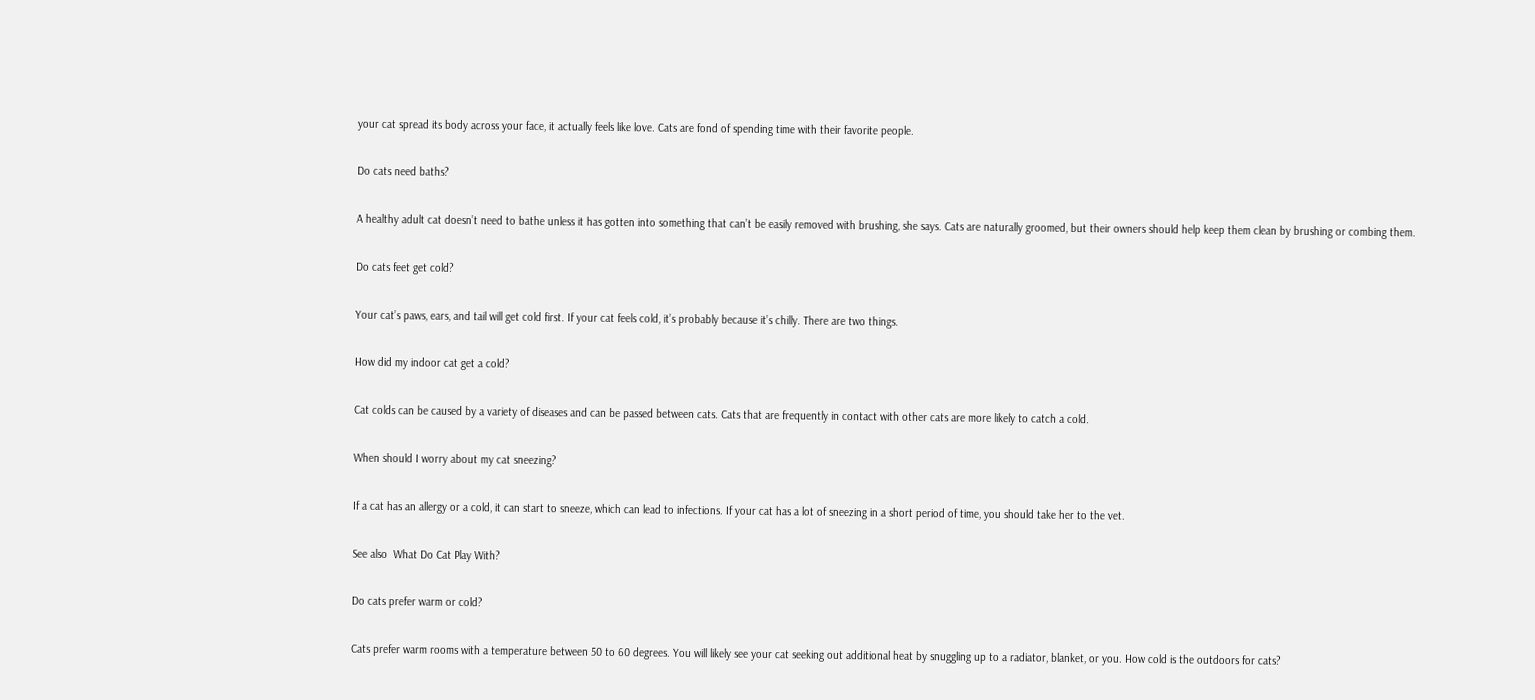your cat spread its body across your face, it actually feels like love. Cats are fond of spending time with their favorite people.

Do cats need baths?

A healthy adult cat doesn’t need to bathe unless it has gotten into something that can’t be easily removed with brushing, she says. Cats are naturally groomed, but their owners should help keep them clean by brushing or combing them.

Do cats feet get cold?

Your cat’s paws, ears, and tail will get cold first. If your cat feels cold, it’s probably because it’s chilly. There are two things.

How did my indoor cat get a cold?

Cat colds can be caused by a variety of diseases and can be passed between cats. Cats that are frequently in contact with other cats are more likely to catch a cold.

When should I worry about my cat sneezing?

If a cat has an allergy or a cold, it can start to sneeze, which can lead to infections. If your cat has a lot of sneezing in a short period of time, you should take her to the vet.

See also  What Do Cat Play With?

Do cats prefer warm or cold?

Cats prefer warm rooms with a temperature between 50 to 60 degrees. You will likely see your cat seeking out additional heat by snuggling up to a radiator, blanket, or you. How cold is the outdoors for cats?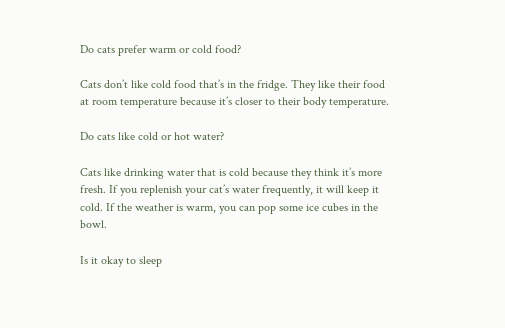Do cats prefer warm or cold food?

Cats don’t like cold food that’s in the fridge. They like their food at room temperature because it’s closer to their body temperature.

Do cats like cold or hot water?

Cats like drinking water that is cold because they think it’s more fresh. If you replenish your cat’s water frequently, it will keep it cold. If the weather is warm, you can pop some ice cubes in the bowl.

Is it okay to sleep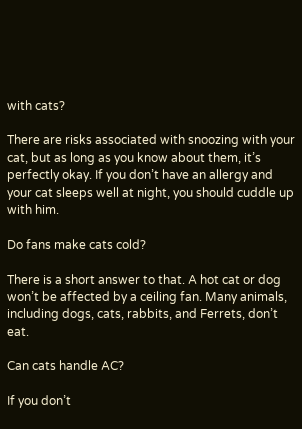with cats?

There are risks associated with snoozing with your cat, but as long as you know about them, it’s perfectly okay. If you don’t have an allergy and your cat sleeps well at night, you should cuddle up with him.

Do fans make cats cold?

There is a short answer to that. A hot cat or dog won’t be affected by a ceiling fan. Many animals, including dogs, cats, rabbits, and Ferrets, don’t eat.

Can cats handle AC?

If you don’t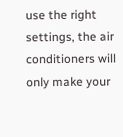use the right settings, the air conditioners will only make your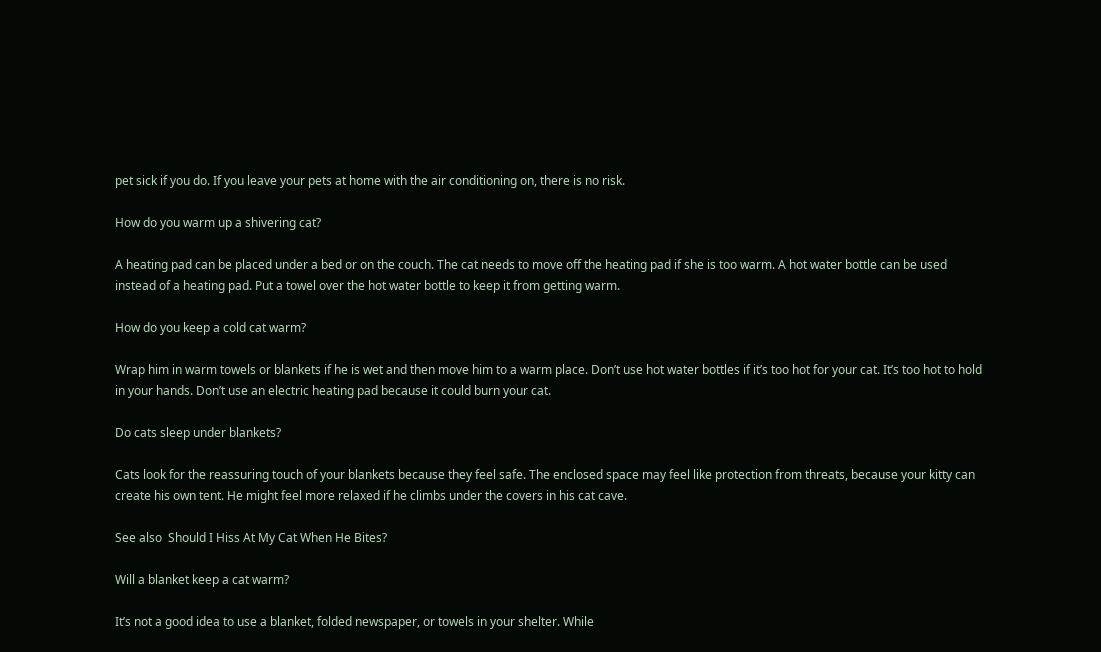pet sick if you do. If you leave your pets at home with the air conditioning on, there is no risk.

How do you warm up a shivering cat?

A heating pad can be placed under a bed or on the couch. The cat needs to move off the heating pad if she is too warm. A hot water bottle can be used instead of a heating pad. Put a towel over the hot water bottle to keep it from getting warm.

How do you keep a cold cat warm?

Wrap him in warm towels or blankets if he is wet and then move him to a warm place. Don’t use hot water bottles if it’s too hot for your cat. It’s too hot to hold in your hands. Don’t use an electric heating pad because it could burn your cat.

Do cats sleep under blankets?

Cats look for the reassuring touch of your blankets because they feel safe. The enclosed space may feel like protection from threats, because your kitty can create his own tent. He might feel more relaxed if he climbs under the covers in his cat cave.

See also  Should I Hiss At My Cat When He Bites?

Will a blanket keep a cat warm?

It’s not a good idea to use a blanket, folded newspaper, or towels in your shelter. While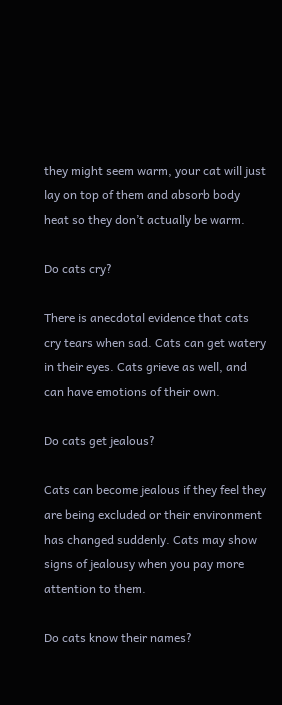they might seem warm, your cat will just lay on top of them and absorb body heat so they don’t actually be warm.

Do cats cry?

There is anecdotal evidence that cats cry tears when sad. Cats can get watery in their eyes. Cats grieve as well, and can have emotions of their own.

Do cats get jealous?

Cats can become jealous if they feel they are being excluded or their environment has changed suddenly. Cats may show signs of jealousy when you pay more attention to them.

Do cats know their names?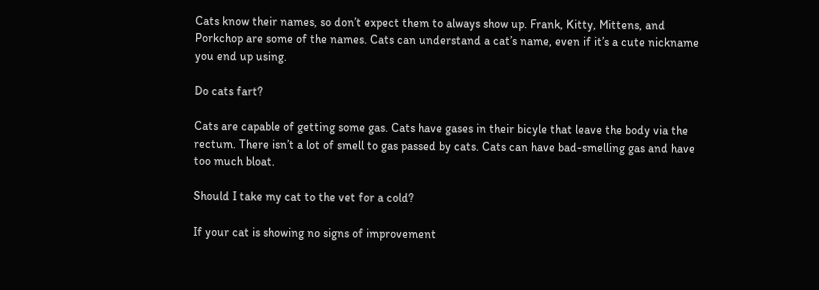Cats know their names, so don’t expect them to always show up. Frank, Kitty, Mittens, and Porkchop are some of the names. Cats can understand a cat’s name, even if it’s a cute nickname you end up using.

Do cats fart?

Cats are capable of getting some gas. Cats have gases in their bicyle that leave the body via the rectum. There isn’t a lot of smell to gas passed by cats. Cats can have bad-smelling gas and have too much bloat.

Should I take my cat to the vet for a cold?

If your cat is showing no signs of improvement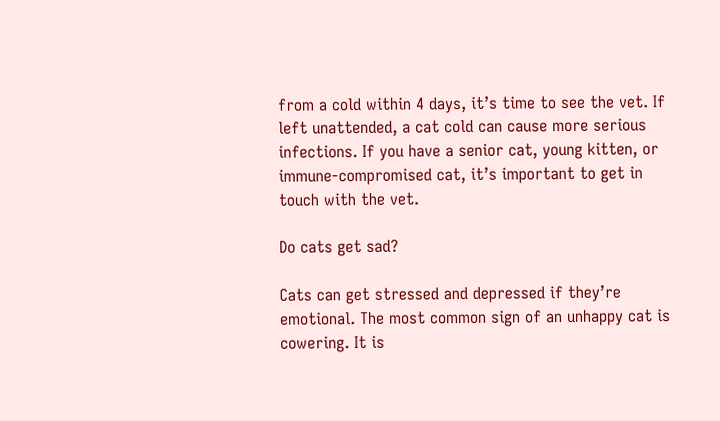from a cold within 4 days, it’s time to see the vet. If left unattended, a cat cold can cause more serious infections. If you have a senior cat, young kitten, or immune-compromised cat, it’s important to get in touch with the vet.

Do cats get sad?

Cats can get stressed and depressed if they’re emotional. The most common sign of an unhappy cat is cowering. It is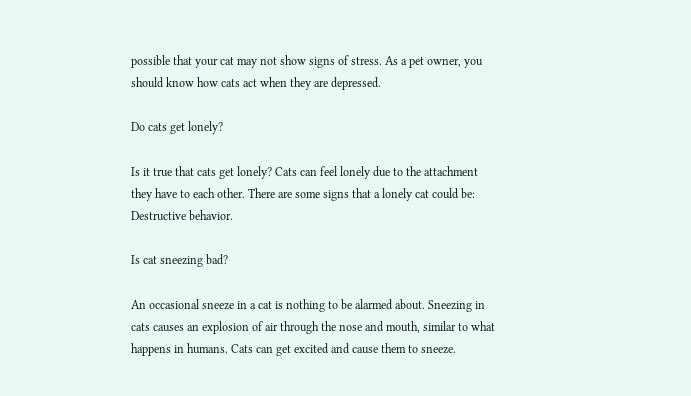possible that your cat may not show signs of stress. As a pet owner, you should know how cats act when they are depressed.

Do cats get lonely?

Is it true that cats get lonely? Cats can feel lonely due to the attachment they have to each other. There are some signs that a lonely cat could be: Destructive behavior.

Is cat sneezing bad?

An occasional sneeze in a cat is nothing to be alarmed about. Sneezing in cats causes an explosion of air through the nose and mouth, similar to what happens in humans. Cats can get excited and cause them to sneeze.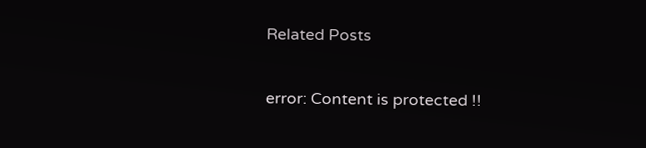Related Posts

error: Content is protected !!